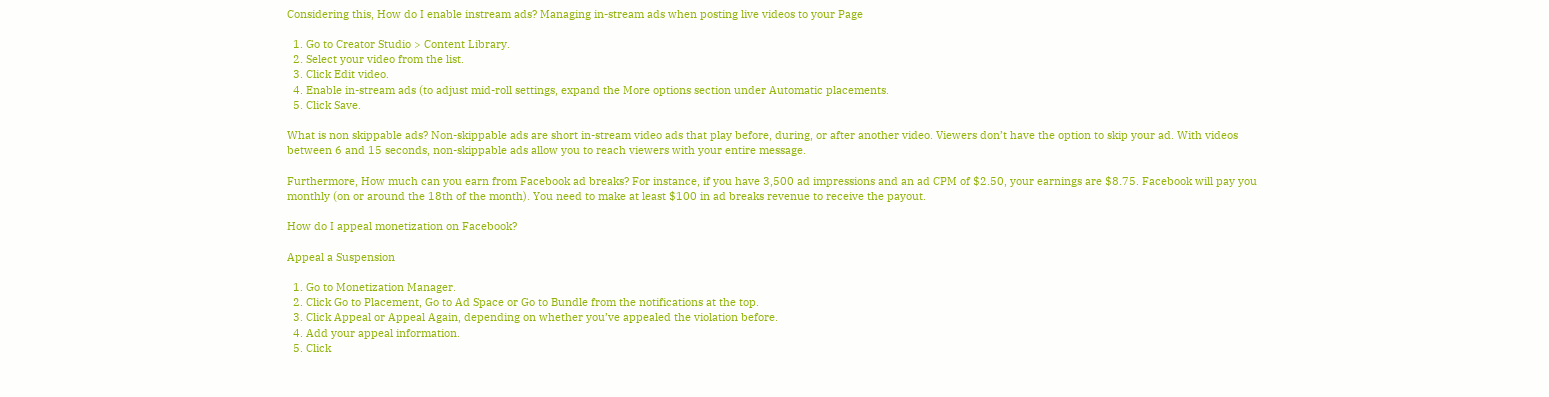Considering this, How do I enable instream ads? Managing in-stream ads when posting live videos to your Page

  1. Go to Creator Studio > Content Library.
  2. Select your video from the list.
  3. Click Edit video.
  4. Enable in-stream ads (to adjust mid-roll settings, expand the More options section under Automatic placements.
  5. Click Save.

What is non skippable ads? Non-skippable ads are short in-stream video ads that play before, during, or after another video. Viewers don’t have the option to skip your ad. With videos between 6 and 15 seconds, non-skippable ads allow you to reach viewers with your entire message.

Furthermore, How much can you earn from Facebook ad breaks? For instance, if you have 3,500 ad impressions and an ad CPM of $2.50, your earnings are $8.75. Facebook will pay you monthly (on or around the 18th of the month). You need to make at least $100 in ad breaks revenue to receive the payout.

How do I appeal monetization on Facebook?

Appeal a Suspension

  1. Go to Monetization Manager.
  2. Click Go to Placement, Go to Ad Space or Go to Bundle from the notifications at the top.
  3. Click Appeal or Appeal Again, depending on whether you’ve appealed the violation before.
  4. Add your appeal information.
  5. Click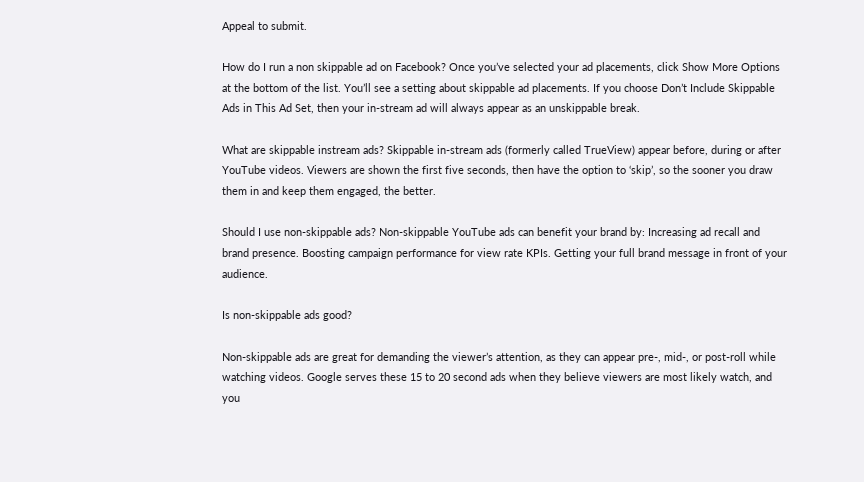Appeal to submit.

How do I run a non skippable ad on Facebook? Once you’ve selected your ad placements, click Show More Options at the bottom of the list. You’ll see a setting about skippable ad placements. If you choose Don’t Include Skippable Ads in This Ad Set, then your in-stream ad will always appear as an unskippable break.

What are skippable instream ads? Skippable in-stream ads (formerly called TrueView) appear before, during or after YouTube videos. Viewers are shown the first five seconds, then have the option to ‘skip’, so the sooner you draw them in and keep them engaged, the better.

Should I use non-skippable ads? Non-skippable YouTube ads can benefit your brand by: Increasing ad recall and brand presence. Boosting campaign performance for view rate KPIs. Getting your full brand message in front of your audience.

Is non-skippable ads good?

Non-skippable ads are great for demanding the viewer’s attention, as they can appear pre-, mid-, or post-roll while watching videos. Google serves these 15 to 20 second ads when they believe viewers are most likely watch, and you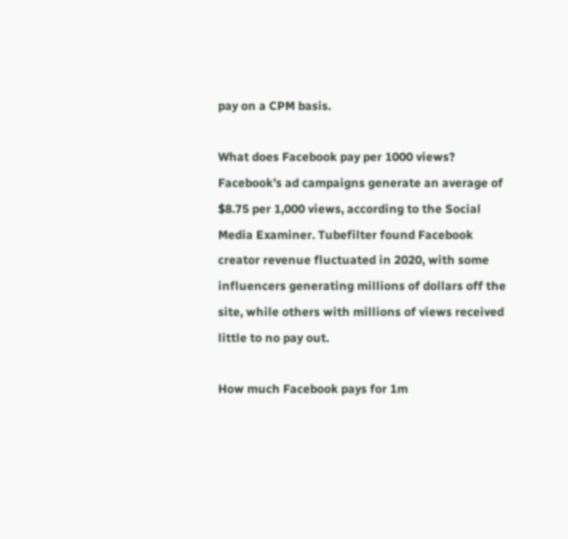pay on a CPM basis.

What does Facebook pay per 1000 views? Facebook’s ad campaigns generate an average of $8.75 per 1,000 views, according to the Social Media Examiner. Tubefilter found Facebook creator revenue fluctuated in 2020, with some influencers generating millions of dollars off the site, while others with millions of views received little to no pay out.

How much Facebook pays for 1m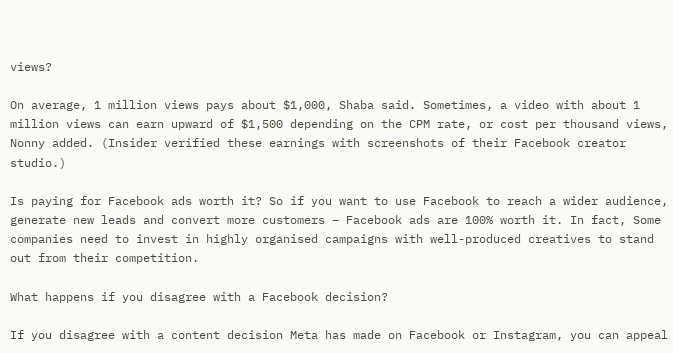views?

On average, 1 million views pays about $1,000, Shaba said. Sometimes, a video with about 1 million views can earn upward of $1,500 depending on the CPM rate, or cost per thousand views, Nonny added. (Insider verified these earnings with screenshots of their Facebook creator studio.)

Is paying for Facebook ads worth it? So if you want to use Facebook to reach a wider audience, generate new leads and convert more customers – Facebook ads are 100% worth it. In fact, Some companies need to invest in highly organised campaigns with well-produced creatives to stand out from their competition.

What happens if you disagree with a Facebook decision?

If you disagree with a content decision Meta has made on Facebook or Instagram, you can appeal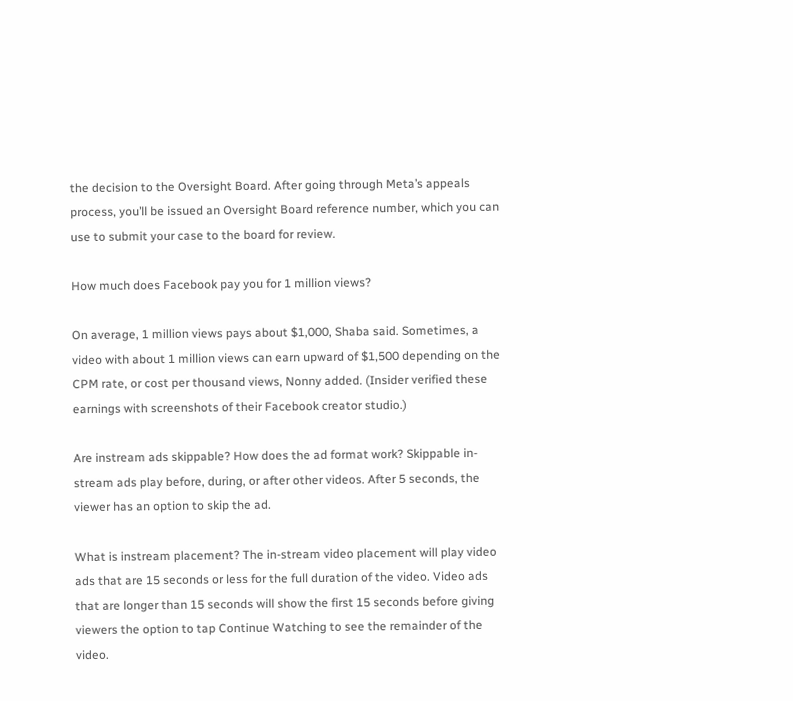the decision to the Oversight Board. After going through Meta’s appeals process, you’ll be issued an Oversight Board reference number, which you can use to submit your case to the board for review.

How much does Facebook pay you for 1 million views?

On average, 1 million views pays about $1,000, Shaba said. Sometimes, a video with about 1 million views can earn upward of $1,500 depending on the CPM rate, or cost per thousand views, Nonny added. (Insider verified these earnings with screenshots of their Facebook creator studio.)

Are instream ads skippable? How does the ad format work? Skippable in-stream ads play before, during, or after other videos. After 5 seconds, the viewer has an option to skip the ad.

What is instream placement? The in-stream video placement will play video ads that are 15 seconds or less for the full duration of the video. Video ads that are longer than 15 seconds will show the first 15 seconds before giving viewers the option to tap Continue Watching to see the remainder of the video.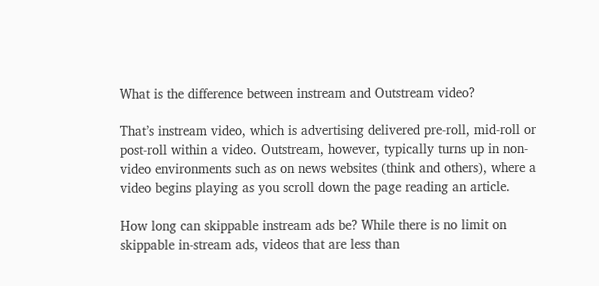What is the difference between instream and Outstream video?

That’s instream video, which is advertising delivered pre-roll, mid-roll or post-roll within a video. Outstream, however, typically turns up in non-video environments such as on news websites (think and others), where a video begins playing as you scroll down the page reading an article.

How long can skippable instream ads be? While there is no limit on skippable in-stream ads, videos that are less than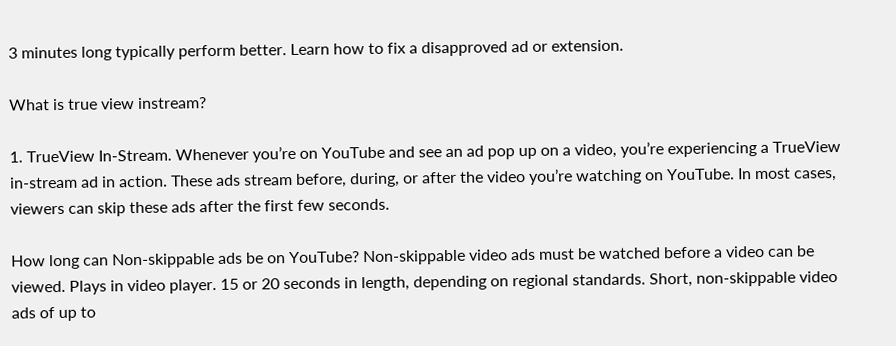3 minutes long typically perform better. Learn how to fix a disapproved ad or extension.

What is true view instream?

1. TrueView In-Stream. Whenever you’re on YouTube and see an ad pop up on a video, you’re experiencing a TrueView in-stream ad in action. These ads stream before, during, or after the video you’re watching on YouTube. In most cases, viewers can skip these ads after the first few seconds.

How long can Non-skippable ads be on YouTube? Non-skippable video ads must be watched before a video can be viewed. Plays in video player. 15 or 20 seconds in length, depending on regional standards. Short, non-skippable video ads of up to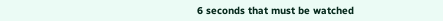6 seconds that must be watched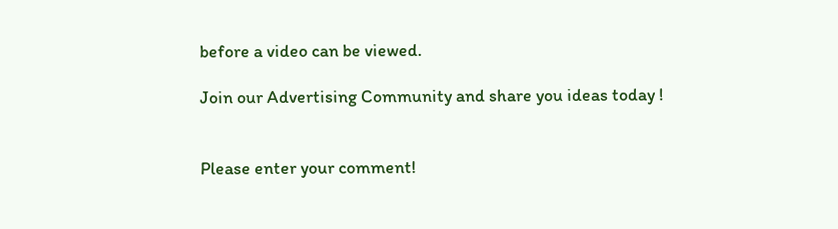before a video can be viewed.

Join our Advertising Community and share you ideas today !


Please enter your comment!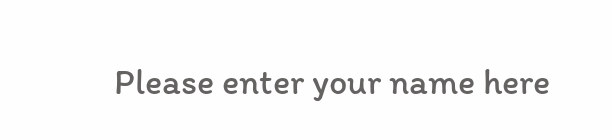Please enter your name here